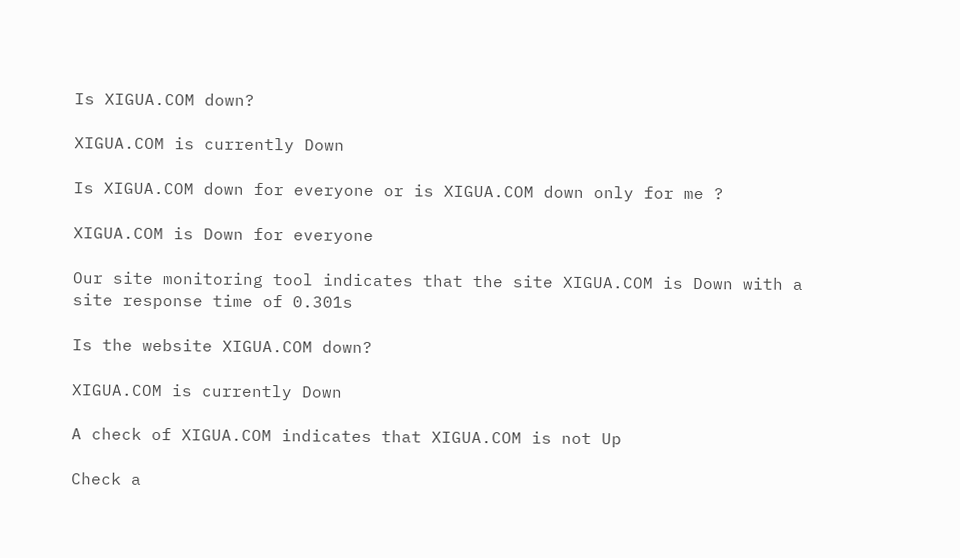Is XIGUA.COM down?

XIGUA.COM is currently Down

Is XIGUA.COM down for everyone or is XIGUA.COM down only for me ?

XIGUA.COM is Down for everyone

Our site monitoring tool indicates that the site XIGUA.COM is Down with a site response time of 0.301s

Is the website XIGUA.COM down?

XIGUA.COM is currently Down

A check of XIGUA.COM indicates that XIGUA.COM is not Up

Check a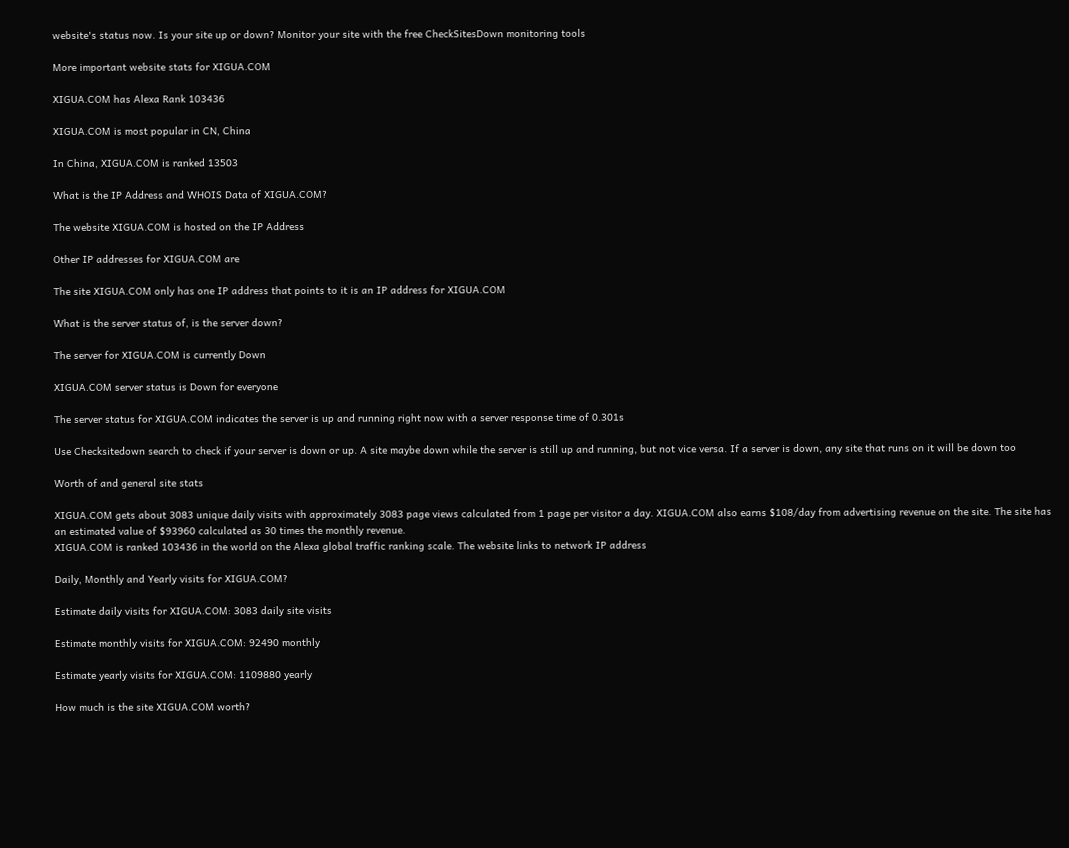website's status now. Is your site up or down? Monitor your site with the free CheckSitesDown monitoring tools

More important website stats for XIGUA.COM

XIGUA.COM has Alexa Rank 103436

XIGUA.COM is most popular in CN, China

In China, XIGUA.COM is ranked 13503

What is the IP Address and WHOIS Data of XIGUA.COM?

The website XIGUA.COM is hosted on the IP Address

Other IP addresses for XIGUA.COM are

The site XIGUA.COM only has one IP address that points to it is an IP address for XIGUA.COM

What is the server status of, is the server down?

The server for XIGUA.COM is currently Down

XIGUA.COM server status is Down for everyone

The server status for XIGUA.COM indicates the server is up and running right now with a server response time of 0.301s

Use Checksitedown search to check if your server is down or up. A site maybe down while the server is still up and running, but not vice versa. If a server is down, any site that runs on it will be down too

Worth of and general site stats

XIGUA.COM gets about 3083 unique daily visits with approximately 3083 page views calculated from 1 page per visitor a day. XIGUA.COM also earns $108/day from advertising revenue on the site. The site has an estimated value of $93960 calculated as 30 times the monthly revenue.
XIGUA.COM is ranked 103436 in the world on the Alexa global traffic ranking scale. The website links to network IP address

Daily, Monthly and Yearly visits for XIGUA.COM?

Estimate daily visits for XIGUA.COM: 3083 daily site visits

Estimate monthly visits for XIGUA.COM: 92490 monthly

Estimate yearly visits for XIGUA.COM: 1109880 yearly

How much is the site XIGUA.COM worth?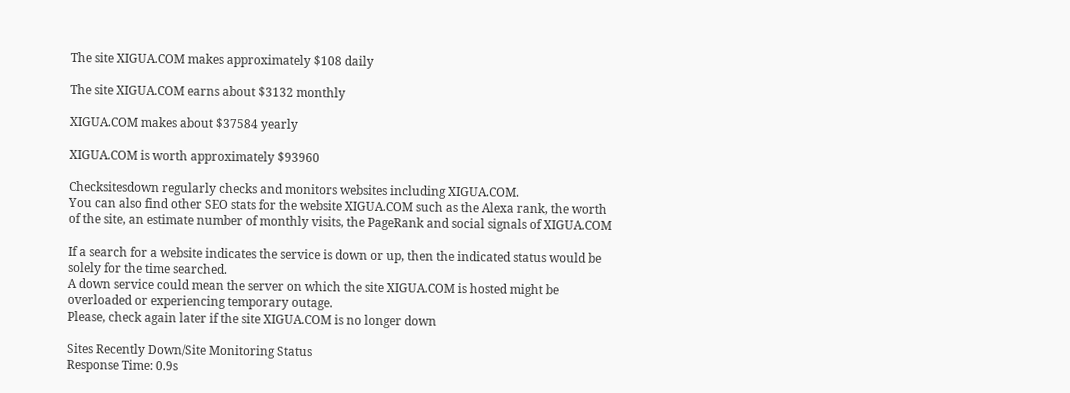The site XIGUA.COM makes approximately $108 daily

The site XIGUA.COM earns about $3132 monthly

XIGUA.COM makes about $37584 yearly

XIGUA.COM is worth approximately $93960

Checksitesdown regularly checks and monitors websites including XIGUA.COM.
You can also find other SEO stats for the website XIGUA.COM such as the Alexa rank, the worth of the site, an estimate number of monthly visits, the PageRank and social signals of XIGUA.COM

If a search for a website indicates the service is down or up, then the indicated status would be solely for the time searched.
A down service could mean the server on which the site XIGUA.COM is hosted might be overloaded or experiencing temporary outage.
Please, check again later if the site XIGUA.COM is no longer down

Sites Recently Down/Site Monitoring Status
Response Time: 0.9s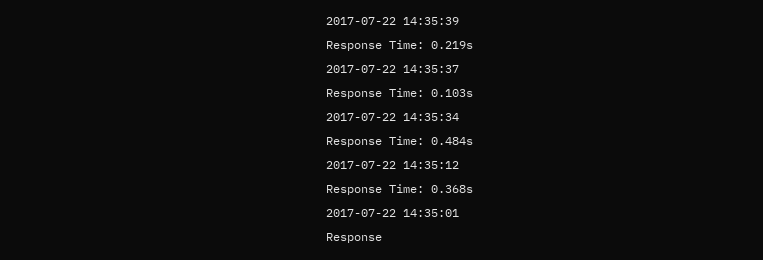2017-07-22 14:35:39
Response Time: 0.219s
2017-07-22 14:35:37
Response Time: 0.103s
2017-07-22 14:35:34
Response Time: 0.484s
2017-07-22 14:35:12
Response Time: 0.368s
2017-07-22 14:35:01
Response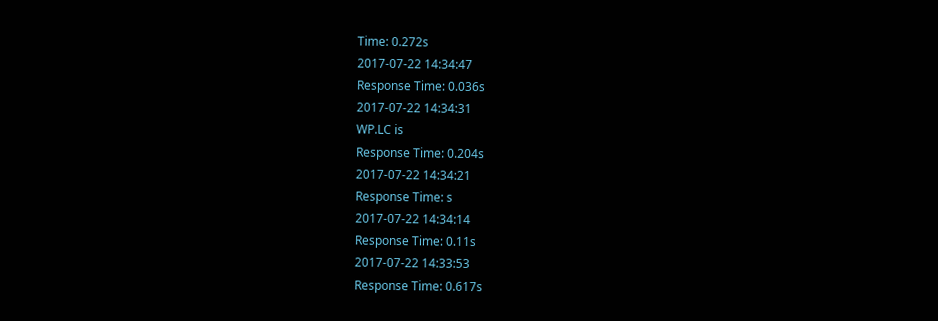Time: 0.272s
2017-07-22 14:34:47
Response Time: 0.036s
2017-07-22 14:34:31
WP.LC is
Response Time: 0.204s
2017-07-22 14:34:21
Response Time: s
2017-07-22 14:34:14
Response Time: 0.11s
2017-07-22 14:33:53
Response Time: 0.617s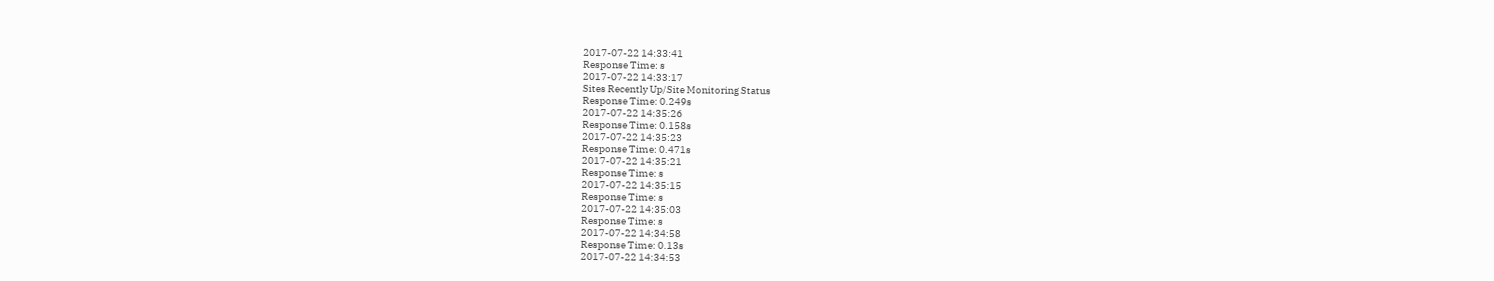2017-07-22 14:33:41
Response Time: s
2017-07-22 14:33:17
Sites Recently Up/Site Monitoring Status
Response Time: 0.249s
2017-07-22 14:35:26
Response Time: 0.158s
2017-07-22 14:35:23
Response Time: 0.471s
2017-07-22 14:35:21
Response Time: s
2017-07-22 14:35:15
Response Time: s
2017-07-22 14:35:03
Response Time: s
2017-07-22 14:34:58
Response Time: 0.13s
2017-07-22 14:34:53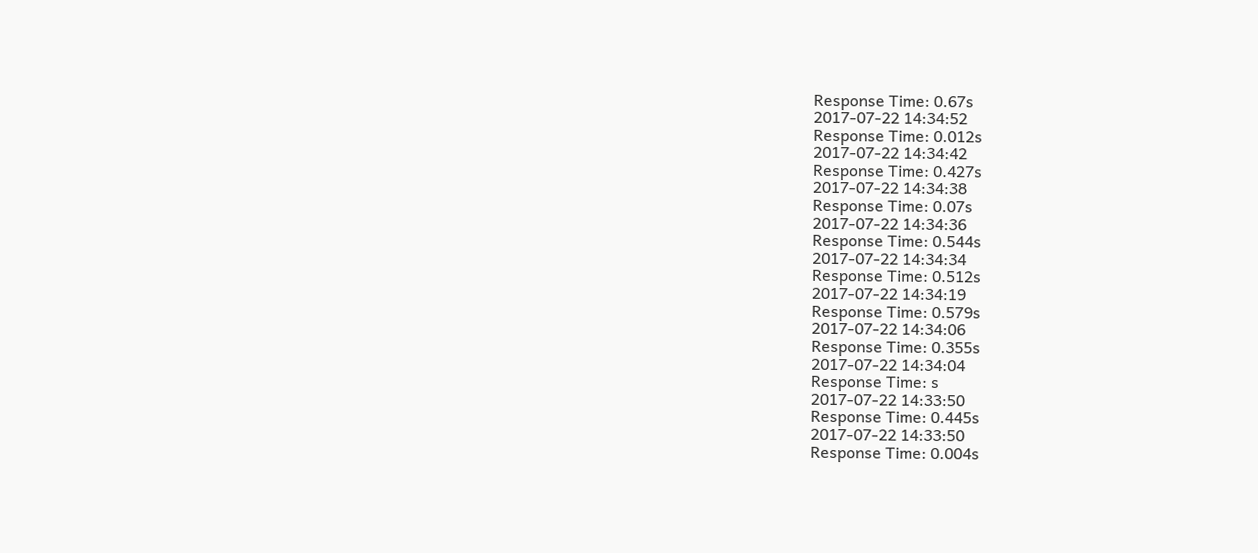Response Time: 0.67s
2017-07-22 14:34:52
Response Time: 0.012s
2017-07-22 14:34:42
Response Time: 0.427s
2017-07-22 14:34:38
Response Time: 0.07s
2017-07-22 14:34:36
Response Time: 0.544s
2017-07-22 14:34:34
Response Time: 0.512s
2017-07-22 14:34:19
Response Time: 0.579s
2017-07-22 14:34:06
Response Time: 0.355s
2017-07-22 14:34:04
Response Time: s
2017-07-22 14:33:50
Response Time: 0.445s
2017-07-22 14:33:50
Response Time: 0.004s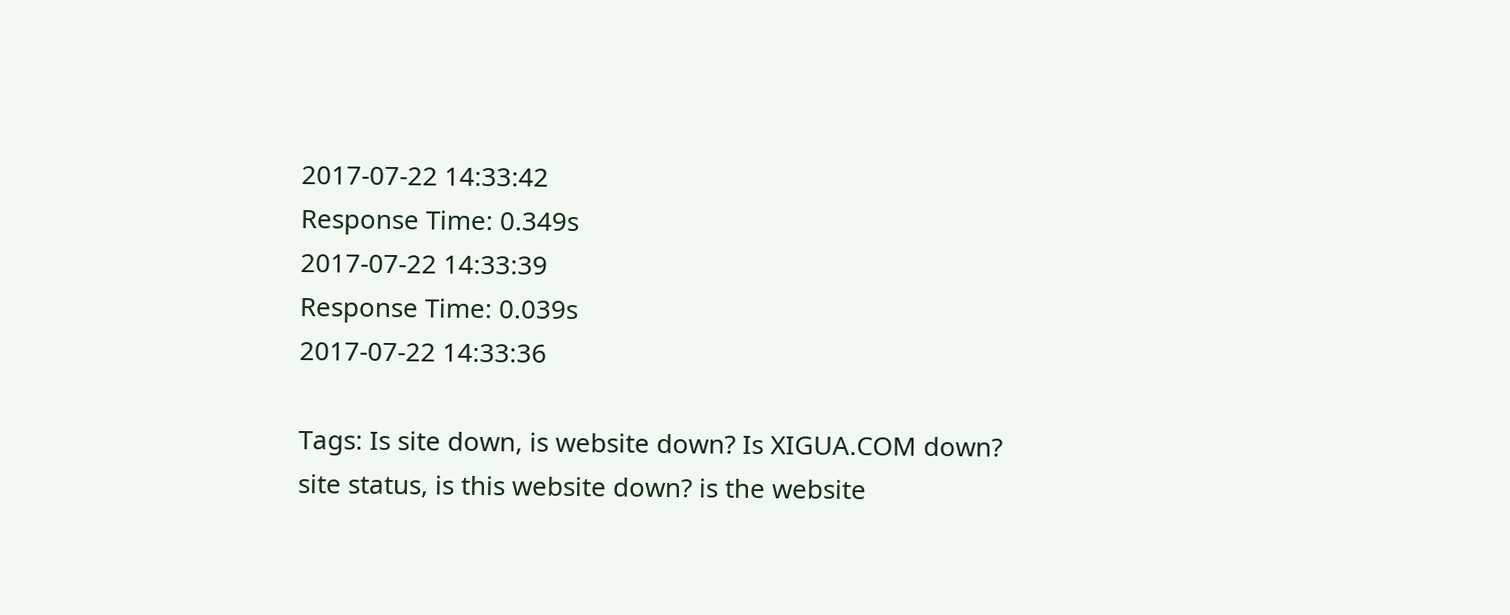2017-07-22 14:33:42
Response Time: 0.349s
2017-07-22 14:33:39
Response Time: 0.039s
2017-07-22 14:33:36

Tags: Is site down, is website down? Is XIGUA.COM down? site status, is this website down? is the website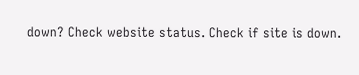down? Check website status. Check if site is down.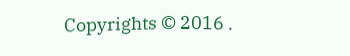Copyrights © 2016 .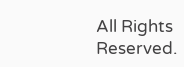All Rights Reserved.